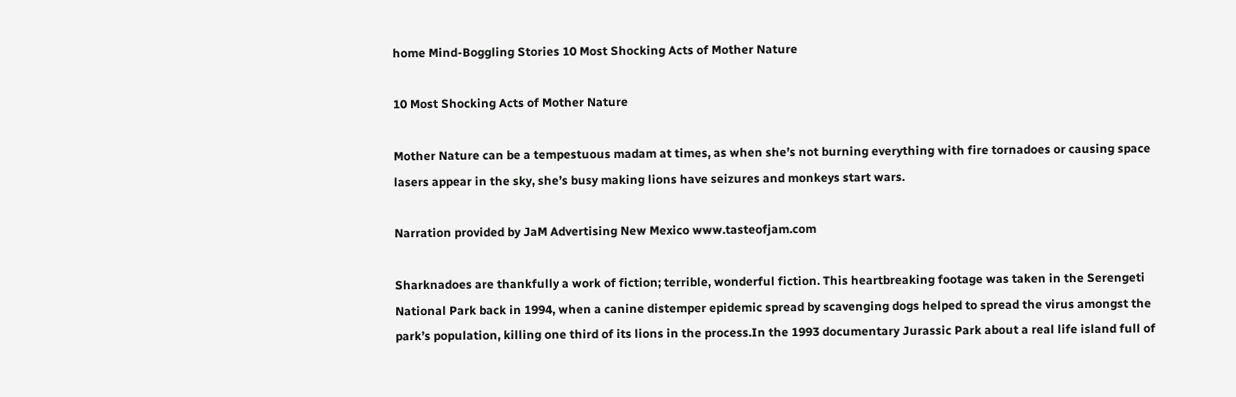home Mind-Boggling Stories 10 Most Shocking Acts of Mother Nature

10 Most Shocking Acts of Mother Nature

Mother Nature can be a tempestuous madam at times, as when she’s not burning everything with fire tornadoes or causing space lasers appear in the sky, she’s busy making lions have seizures and monkeys start wars.

Narration provided by JaM Advertising New Mexico www.tasteofjam.com

Sharknadoes are thankfully a work of fiction; terrible, wonderful fiction. This heartbreaking footage was taken in the Serengeti National Park back in 1994, when a canine distemper epidemic spread by scavenging dogs helped to spread the virus amongst the park’s population, killing one third of its lions in the process.In the 1993 documentary Jurassic Park about a real life island full of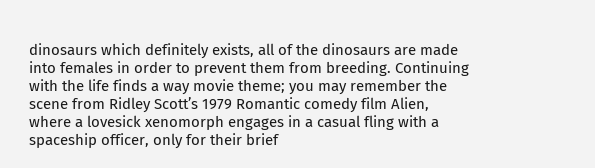dinosaurs which definitely exists, all of the dinosaurs are made into females in order to prevent them from breeding. Continuing with the life finds a way movie theme; you may remember the scene from Ridley Scott’s 1979 Romantic comedy film Alien, where a lovesick xenomorph engages in a casual fling with a spaceship officer, only for their brief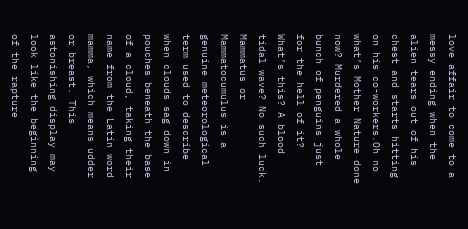love affair to come to a messy ending when the alien tears out of his chest and starts hitting on his co-workers.Oh no what’s Mother Nature done now? Murdered a whole bunch of penguins just for the hell of it? What’s this? A blood tidal wave? No such luck. Mammatus or Mammatocumulus is a genuine meteorological term used to describe when clouds sag down in pouches beneath the base of a cloud, taking their name from the Latin word mamma, which means udder or breast. This astonishing display may look like the beginning of the rapture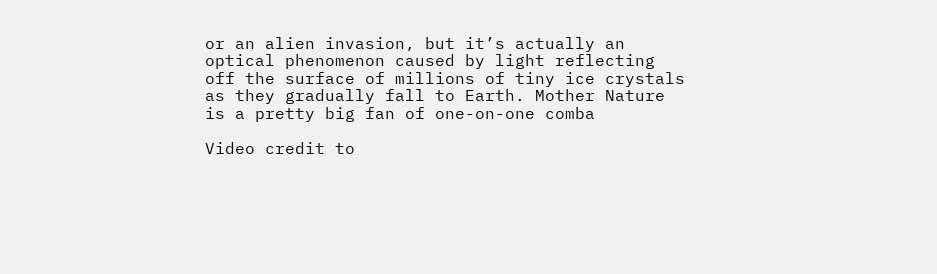or an alien invasion, but it’s actually an optical phenomenon caused by light reflecting off the surface of millions of tiny ice crystals as they gradually fall to Earth. Mother Nature is a pretty big fan of one-on-one comba

Video credit to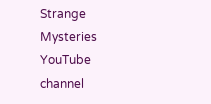Strange Mysteries YouTube channel